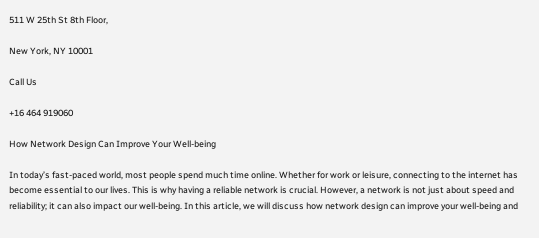511 W 25th St 8th Floor,

New York, NY 10001

Call Us

+16 464 919060

How Network Design Can Improve Your Well-being

In today’s fast-paced world, most people spend much time online. Whether for work or leisure, connecting to the internet has become essential to our lives. This is why having a reliable network is crucial. However, a network is not just about speed and reliability; it can also impact our well-being. In this article, we will discuss how network design can improve your well-being and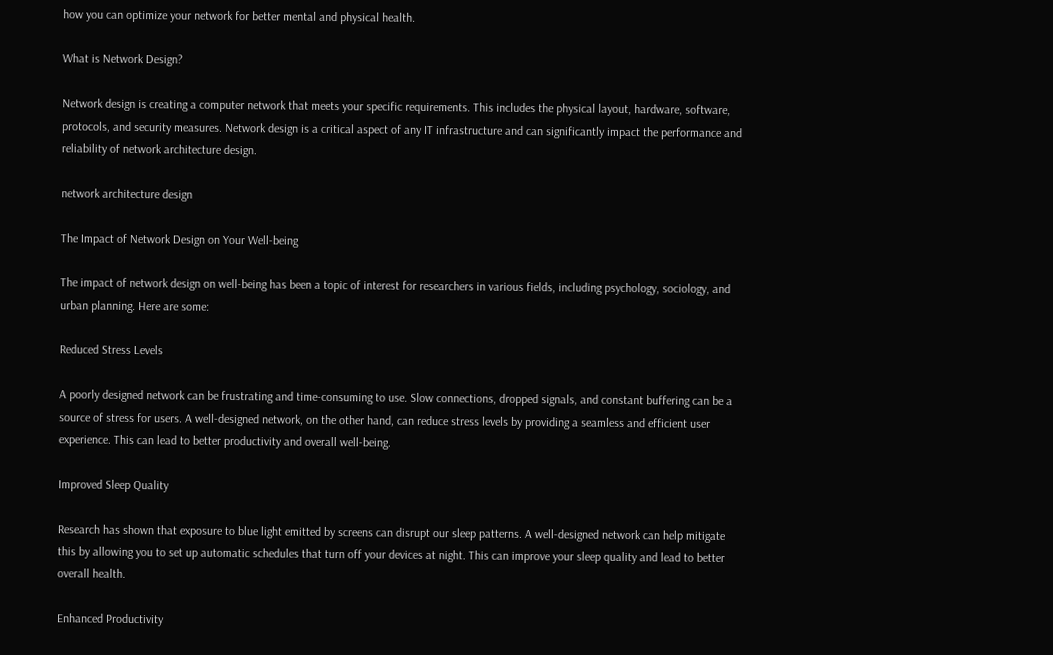how you can optimize your network for better mental and physical health.

What is Network Design?

Network design is creating a computer network that meets your specific requirements. This includes the physical layout, hardware, software, protocols, and security measures. Network design is a critical aspect of any IT infrastructure and can significantly impact the performance and reliability of network architecture design.

network architecture design

The Impact of Network Design on Your Well-being

The impact of network design on well-being has been a topic of interest for researchers in various fields, including psychology, sociology, and urban planning. Here are some:

Reduced Stress Levels

A poorly designed network can be frustrating and time-consuming to use. Slow connections, dropped signals, and constant buffering can be a source of stress for users. A well-designed network, on the other hand, can reduce stress levels by providing a seamless and efficient user experience. This can lead to better productivity and overall well-being.

Improved Sleep Quality

Research has shown that exposure to blue light emitted by screens can disrupt our sleep patterns. A well-designed network can help mitigate this by allowing you to set up automatic schedules that turn off your devices at night. This can improve your sleep quality and lead to better overall health.

Enhanced Productivity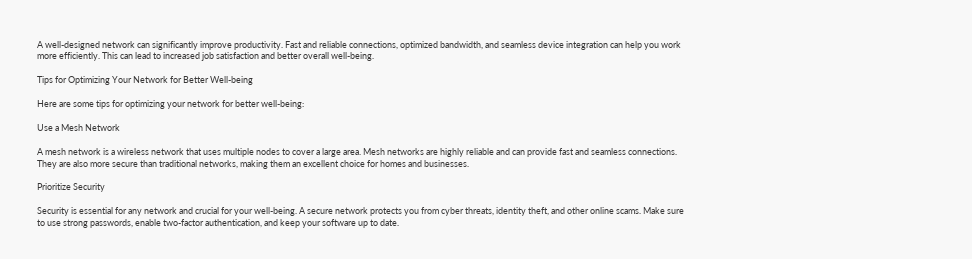A well-designed network can significantly improve productivity. Fast and reliable connections, optimized bandwidth, and seamless device integration can help you work more efficiently. This can lead to increased job satisfaction and better overall well-being.

Tips for Optimizing Your Network for Better Well-being

Here are some tips for optimizing your network for better well-being:

Use a Mesh Network

A mesh network is a wireless network that uses multiple nodes to cover a large area. Mesh networks are highly reliable and can provide fast and seamless connections. They are also more secure than traditional networks, making them an excellent choice for homes and businesses.

Prioritize Security

Security is essential for any network and crucial for your well-being. A secure network protects you from cyber threats, identity theft, and other online scams. Make sure to use strong passwords, enable two-factor authentication, and keep your software up to date.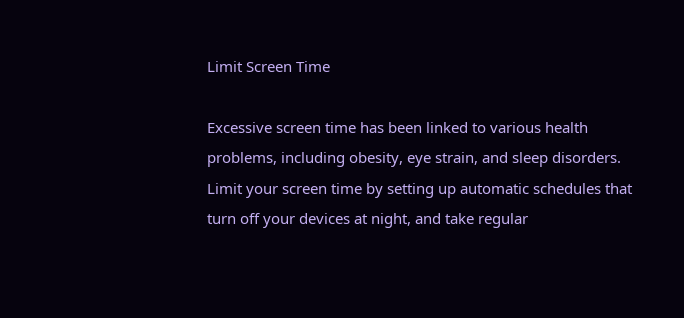Limit Screen Time

Excessive screen time has been linked to various health problems, including obesity, eye strain, and sleep disorders. Limit your screen time by setting up automatic schedules that turn off your devices at night, and take regular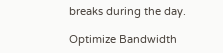breaks during the day.

Optimize Bandwidth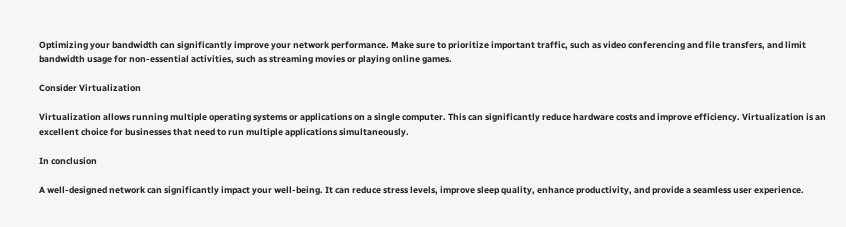Optimizing your bandwidth can significantly improve your network performance. Make sure to prioritize important traffic, such as video conferencing and file transfers, and limit bandwidth usage for non-essential activities, such as streaming movies or playing online games.

Consider Virtualization

Virtualization allows running multiple operating systems or applications on a single computer. This can significantly reduce hardware costs and improve efficiency. Virtualization is an excellent choice for businesses that need to run multiple applications simultaneously.

In conclusion

A well-designed network can significantly impact your well-being. It can reduce stress levels, improve sleep quality, enhance productivity, and provide a seamless user experience.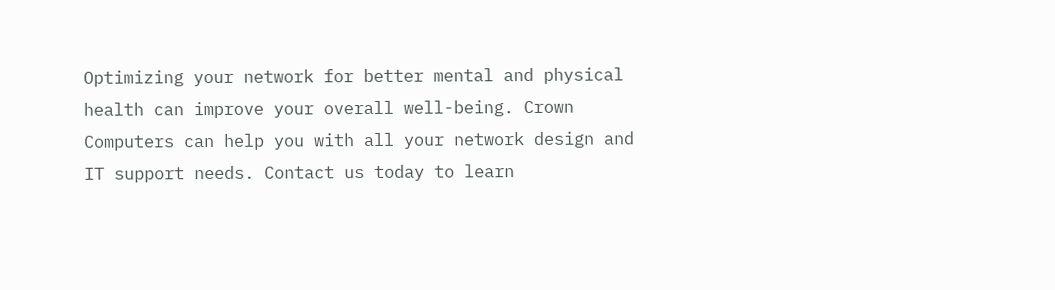Optimizing your network for better mental and physical health can improve your overall well-being. Crown Computers can help you with all your network design and IT support needs. Contact us today to learn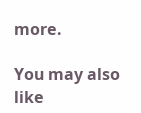more.

You may also like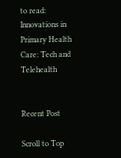to read:
Innovations in Primary Health Care: Tech and Telehealth


Recent Post

Scroll to Top